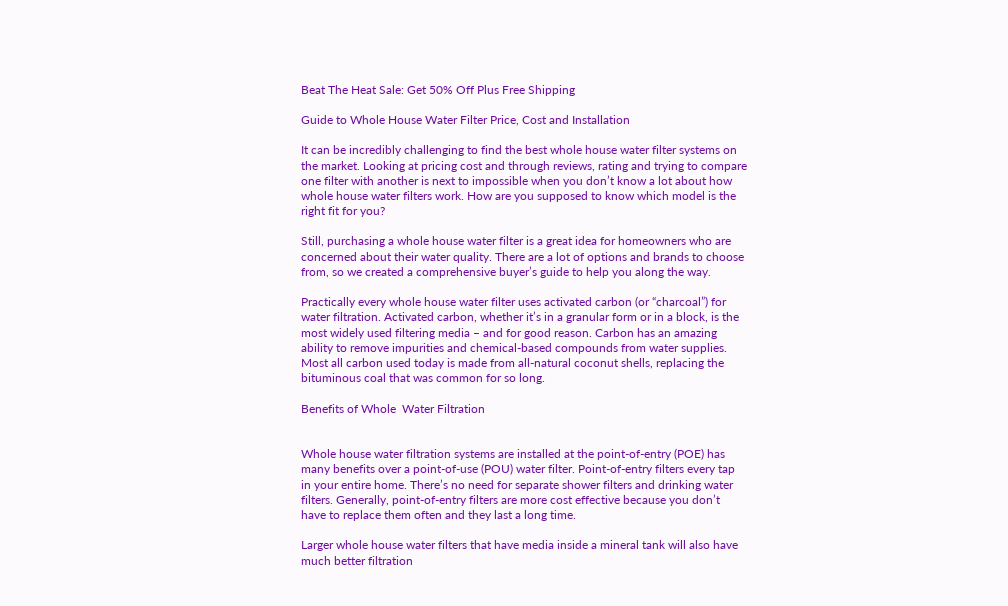Beat The Heat Sale: Get 50% Off Plus Free Shipping

Guide to Whole House Water Filter Price, Cost and Installation

It can be incredibly challenging to find the best whole house water filter systems on the market. Looking at pricing cost and through reviews, rating and trying to compare one filter with another is next to impossible when you don’t know a lot about how whole house water filters work. How are you supposed to know which model is the right fit for you?

Still, purchasing a whole house water filter is a great idea for homeowners who are concerned about their water quality. There are a lot of options and brands to choose from, so we created a comprehensive buyer’s guide to help you along the way.

Practically every whole house water filter uses activated carbon (or “charcoal”) for water filtration. Activated carbon, whether it’s in a granular form or in a block, is the most widely used filtering media – and for good reason. Carbon has an amazing ability to remove impurities and chemical-based compounds from water supplies. Most all carbon used today is made from all-natural coconut shells, replacing the bituminous coal that was common for so long.

Benefits of Whole  Water Filtration


Whole house water filtration systems are installed at the point-of-entry (POE) has many benefits over a point-of-use (POU) water filter. Point-of-entry filters every tap in your entire home. There’s no need for separate shower filters and drinking water filters. Generally, point-of-entry filters are more cost effective because you don’t have to replace them often and they last a long time.

Larger whole house water filters that have media inside a mineral tank will also have much better filtration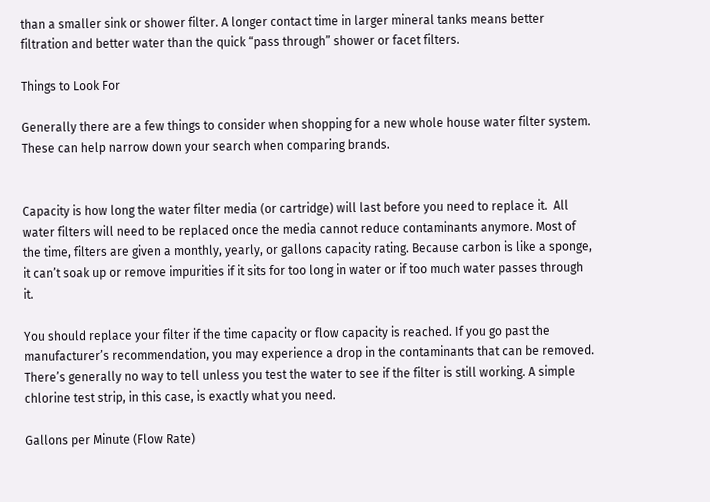than a smaller sink or shower filter. A longer contact time in larger mineral tanks means better filtration and better water than the quick “pass through” shower or facet filters.

Things to Look For

Generally there are a few things to consider when shopping for a new whole house water filter system. These can help narrow down your search when comparing brands.


Capacity is how long the water filter media (or cartridge) will last before you need to replace it.  All water filters will need to be replaced once the media cannot reduce contaminants anymore. Most of the time, filters are given a monthly, yearly, or gallons capacity rating. Because carbon is like a sponge, it can’t soak up or remove impurities if it sits for too long in water or if too much water passes through it.

You should replace your filter if the time capacity or flow capacity is reached. If you go past the manufacturer’s recommendation, you may experience a drop in the contaminants that can be removed. There’s generally no way to tell unless you test the water to see if the filter is still working. A simple chlorine test strip, in this case, is exactly what you need.

Gallons per Minute (Flow Rate)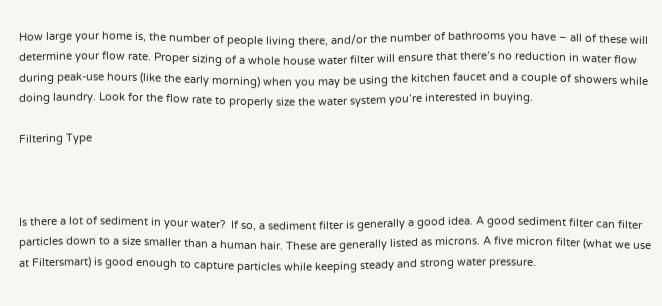How large your home is, the number of people living there, and/or the number of bathrooms you have – all of these will determine your flow rate. Proper sizing of a whole house water filter will ensure that there’s no reduction in water flow during peak-use hours (like the early morning) when you may be using the kitchen faucet and a couple of showers while doing laundry. Look for the flow rate to properly size the water system you’re interested in buying.

Filtering Type



Is there a lot of sediment in your water?  If so, a sediment filter is generally a good idea. A good sediment filter can filter particles down to a size smaller than a human hair. These are generally listed as microns. A five micron filter (what we use at Filtersmart) is good enough to capture particles while keeping steady and strong water pressure.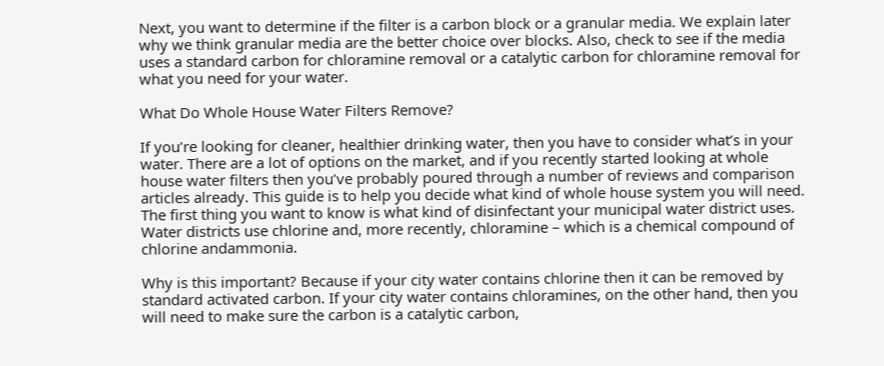Next, you want to determine if the filter is a carbon block or a granular media. We explain later why we think granular media are the better choice over blocks. Also, check to see if the media uses a standard carbon for chloramine removal or a catalytic carbon for chloramine removal for what you need for your water.

What Do Whole House Water Filters Remove?

If you’re looking for cleaner, healthier drinking water, then you have to consider what’s in your water. There are a lot of options on the market, and if you recently started looking at whole house water filters then you’ve probably poured through a number of reviews and comparison articles already. This guide is to help you decide what kind of whole house system you will need. The first thing you want to know is what kind of disinfectant your municipal water district uses. Water districts use chlorine and, more recently, chloramine – which is a chemical compound of chlorine andammonia.

Why is this important? Because if your city water contains chlorine then it can be removed by standard activated carbon. If your city water contains chloramines, on the other hand, then you will need to make sure the carbon is a catalytic carbon,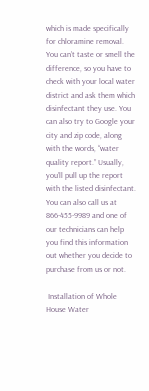which is made specifically for chloramine removal. You can’t taste or smell the difference, so you have to check with your local water district and ask them which disinfectant they use. You can also try to Google your city and zip code, along with the words, “water quality report.” Usually, you’ll pull up the report with the listed disinfectant. You can also call us at 866-455-9989 and one of our technicians can help you find this information out whether you decide to purchase from us or not.

 Installation of Whole House Water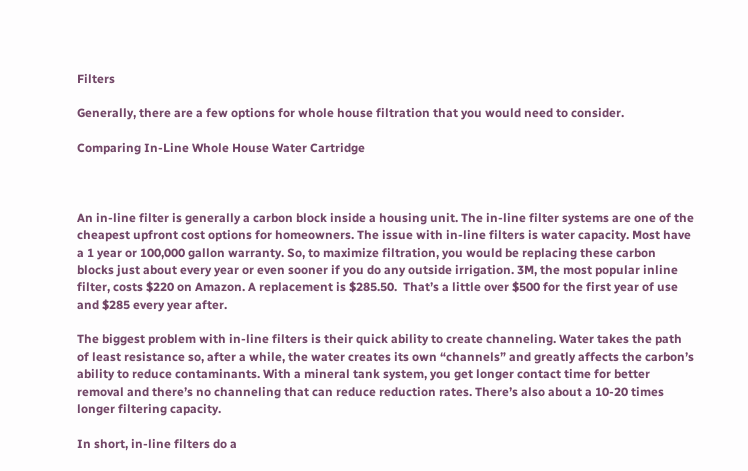Filters

Generally, there are a few options for whole house filtration that you would need to consider.

Comparing In-Line Whole House Water Cartridge



An in-line filter is generally a carbon block inside a housing unit. The in-line filter systems are one of the cheapest upfront cost options for homeowners. The issue with in-line filters is water capacity. Most have a 1 year or 100,000 gallon warranty. So, to maximize filtration, you would be replacing these carbon blocks just about every year or even sooner if you do any outside irrigation. 3M, the most popular inline filter, costs $220 on Amazon. A replacement is $285.50.  That’s a little over $500 for the first year of use and $285 every year after.

The biggest problem with in-line filters is their quick ability to create channeling. Water takes the path of least resistance so, after a while, the water creates its own “channels” and greatly affects the carbon’s ability to reduce contaminants. With a mineral tank system, you get longer contact time for better removal and there’s no channeling that can reduce reduction rates. There’s also about a 10-20 times longer filtering capacity.

In short, in-line filters do a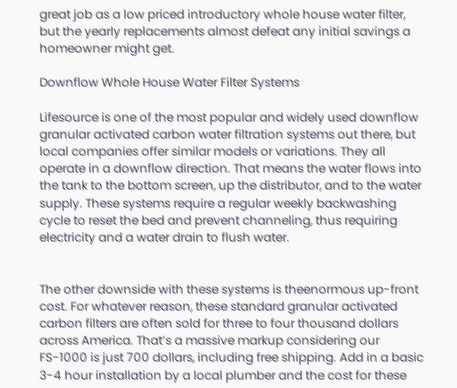great job as a low priced introductory whole house water filter, but the yearly replacements almost defeat any initial savings a homeowner might get.

Downflow Whole House Water Filter Systems

Lifesource is one of the most popular and widely used downflow granular activated carbon water filtration systems out there, but local companies offer similar models or variations. They all operate in a downflow direction. That means the water flows into the tank to the bottom screen, up the distributor, and to the water supply. These systems require a regular weekly backwashing cycle to reset the bed and prevent channeling, thus requiring electricity and a water drain to flush water.


The other downside with these systems is theenormous up-front cost. For whatever reason, these standard granular activated carbon filters are often sold for three to four thousand dollars across America. That’s a massive markup considering our FS-1000 is just 700 dollars, including free shipping. Add in a basic 3-4 hour installation by a local plumber and the cost for these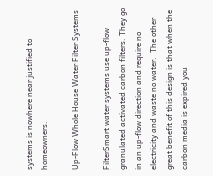systems is nowhere near justified to homeowners.

Up-Flow Whole House Water Filter Systems

FilterSmart water systems use up-flow granulated activated carbon filters. They go in an up-flow direction and require no electricity and waste no water.  The other great benefit of this design is that when the carbon media is expired you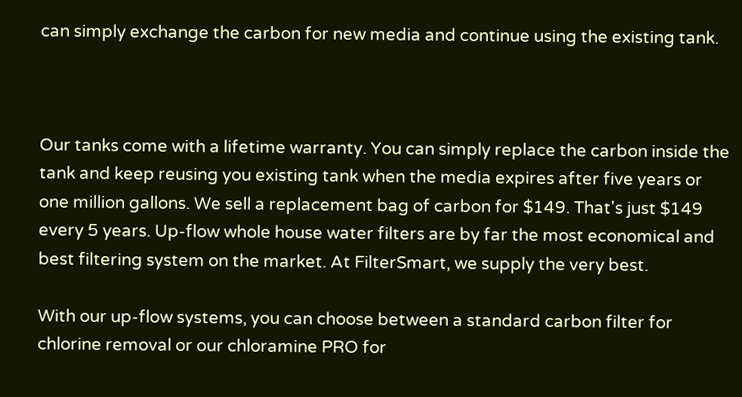can simply exchange the carbon for new media and continue using the existing tank.



Our tanks come with a lifetime warranty. You can simply replace the carbon inside the tank and keep reusing you existing tank when the media expires after five years or one million gallons. We sell a replacement bag of carbon for $149. That's just $149 every 5 years. Up-flow whole house water filters are by far the most economical and best filtering system on the market. At FilterSmart, we supply the very best.

With our up-flow systems, you can choose between a standard carbon filter for chlorine removal or our chloramine PRO for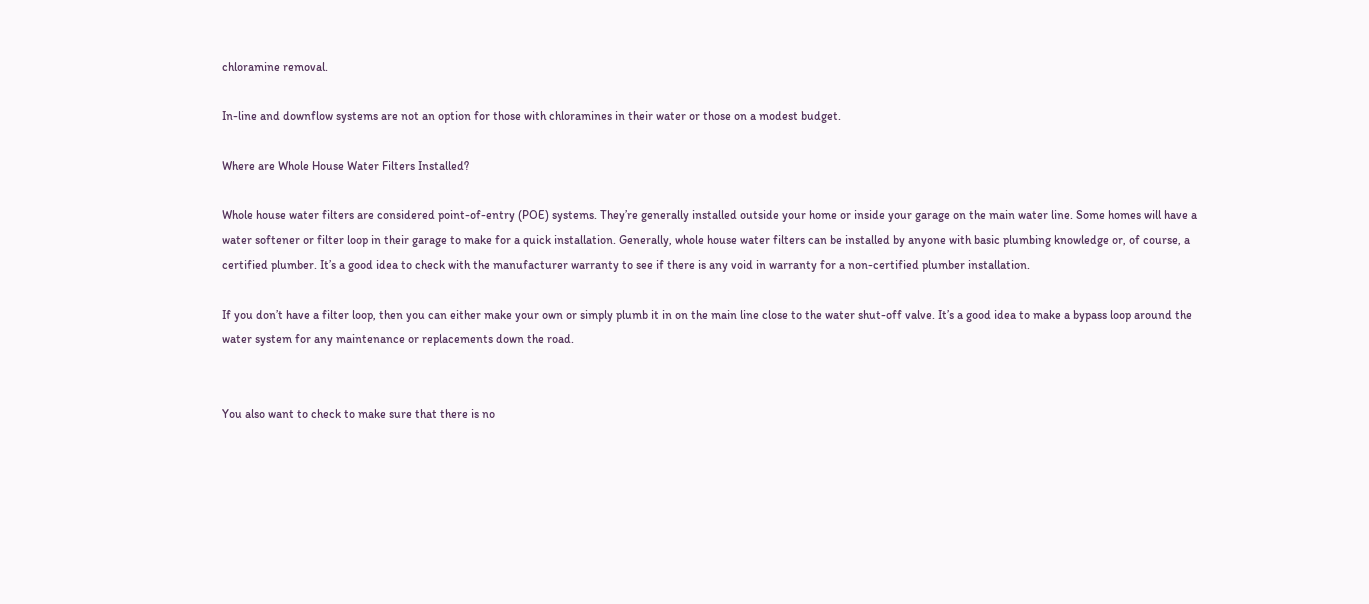chloramine removal.

In-line and downflow systems are not an option for those with chloramines in their water or those on a modest budget.

Where are Whole House Water Filters Installed?

Whole house water filters are considered point-of-entry (POE) systems. They’re generally installed outside your home or inside your garage on the main water line. Some homes will have a water softener or filter loop in their garage to make for a quick installation. Generally, whole house water filters can be installed by anyone with basic plumbing knowledge or, of course, a certified plumber. It’s a good idea to check with the manufacturer warranty to see if there is any void in warranty for a non-certified plumber installation.

If you don’t have a filter loop, then you can either make your own or simply plumb it in on the main line close to the water shut-off valve. It’s a good idea to make a bypass loop around the water system for any maintenance or replacements down the road.


You also want to check to make sure that there is no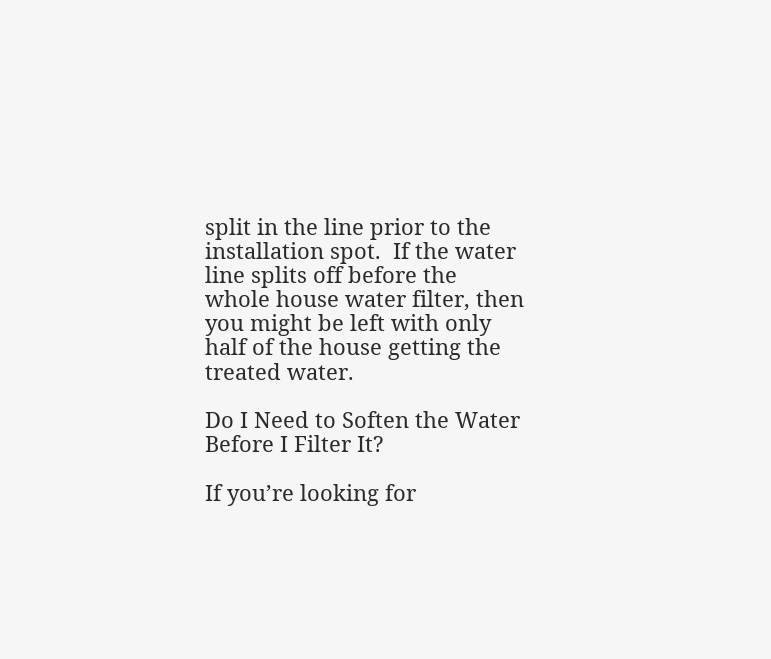split in the line prior to the installation spot.  If the water line splits off before the whole house water filter, then you might be left with only half of the house getting the treated water.

Do I Need to Soften the Water Before I Filter It?

If you’re looking for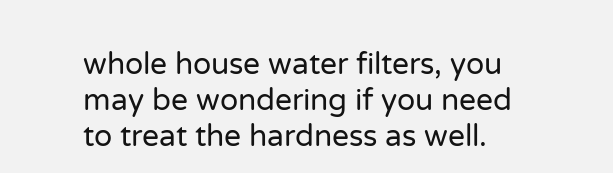whole house water filters, you may be wondering if you need to treat the hardness as well.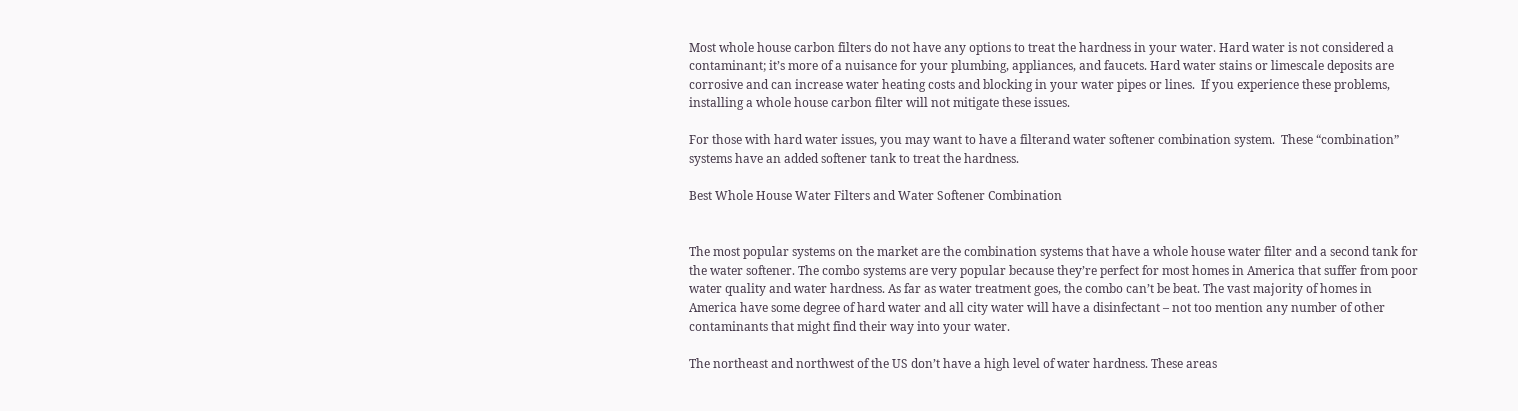Most whole house carbon filters do not have any options to treat the hardness in your water. Hard water is not considered a contaminant; it’s more of a nuisance for your plumbing, appliances, and faucets. Hard water stains or limescale deposits are corrosive and can increase water heating costs and blocking in your water pipes or lines.  If you experience these problems, installing a whole house carbon filter will not mitigate these issues.

For those with hard water issues, you may want to have a filterand water softener combination system.  These “combination” systems have an added softener tank to treat the hardness.

Best Whole House Water Filters and Water Softener Combination


The most popular systems on the market are the combination systems that have a whole house water filter and a second tank for the water softener. The combo systems are very popular because they’re perfect for most homes in America that suffer from poor water quality and water hardness. As far as water treatment goes, the combo can’t be beat. The vast majority of homes in America have some degree of hard water and all city water will have a disinfectant – not too mention any number of other contaminants that might find their way into your water.

The northeast and northwest of the US don’t have a high level of water hardness. These areas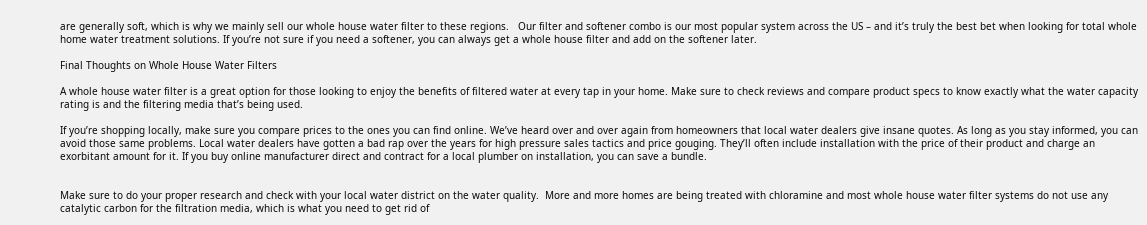are generally soft, which is why we mainly sell our whole house water filter to these regions.   Our filter and softener combo is our most popular system across the US – and it’s truly the best bet when looking for total whole home water treatment solutions. If you’re not sure if you need a softener, you can always get a whole house filter and add on the softener later.

Final Thoughts on Whole House Water Filters

A whole house water filter is a great option for those looking to enjoy the benefits of filtered water at every tap in your home. Make sure to check reviews and compare product specs to know exactly what the water capacity rating is and the filtering media that’s being used.

If you’re shopping locally, make sure you compare prices to the ones you can find online. We’ve heard over and over again from homeowners that local water dealers give insane quotes. As long as you stay informed, you can avoid those same problems. Local water dealers have gotten a bad rap over the years for high pressure sales tactics and price gouging. They’ll often include installation with the price of their product and charge an exorbitant amount for it. If you buy online manufacturer direct and contract for a local plumber on installation, you can save a bundle.


Make sure to do your proper research and check with your local water district on the water quality.  More and more homes are being treated with chloramine and most whole house water filter systems do not use any catalytic carbon for the filtration media, which is what you need to get rid of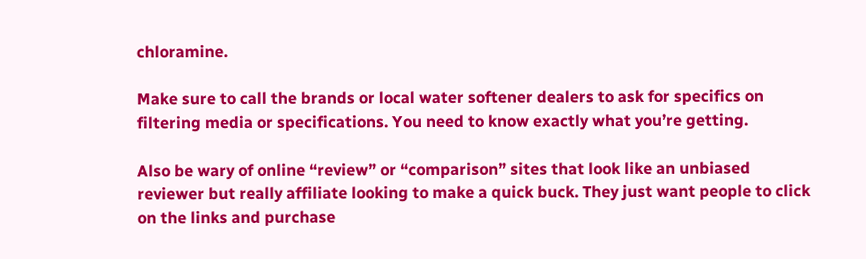chloramine.

Make sure to call the brands or local water softener dealers to ask for specifics on filtering media or specifications. You need to know exactly what you’re getting.

Also be wary of online “review” or “comparison” sites that look like an unbiased reviewer but really affiliate looking to make a quick buck. They just want people to click on the links and purchase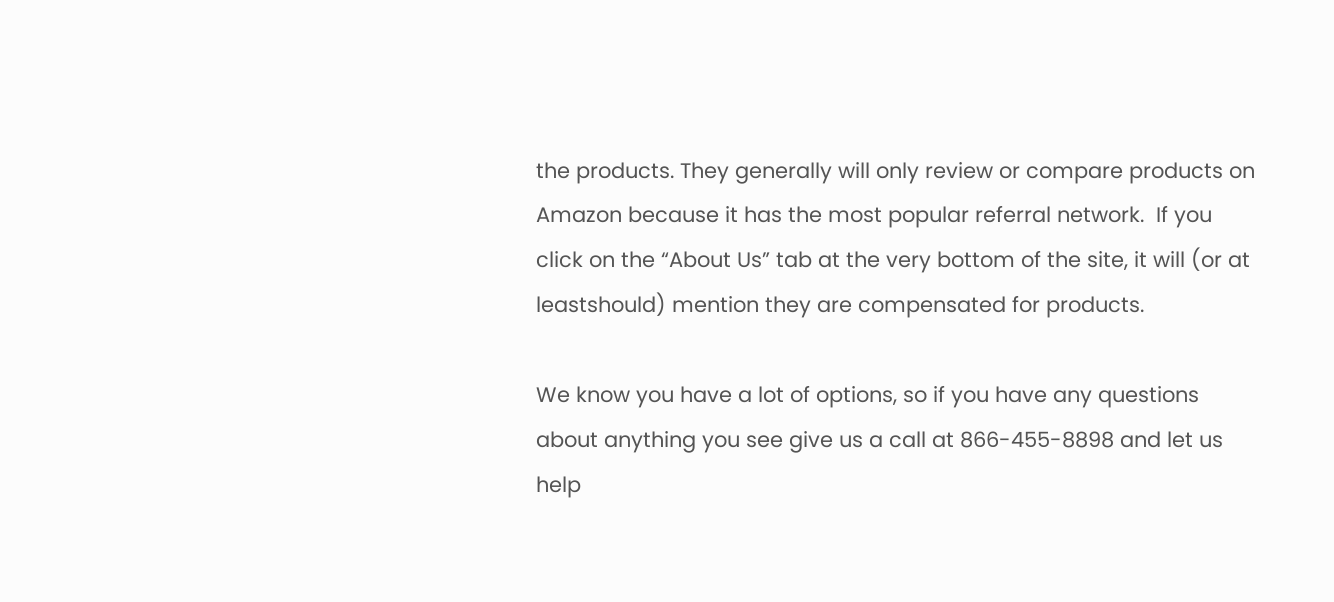the products. They generally will only review or compare products on Amazon because it has the most popular referral network.  If you click on the “About Us” tab at the very bottom of the site, it will (or at leastshould) mention they are compensated for products.

We know you have a lot of options, so if you have any questions about anything you see give us a call at 866-455-8898 and let us help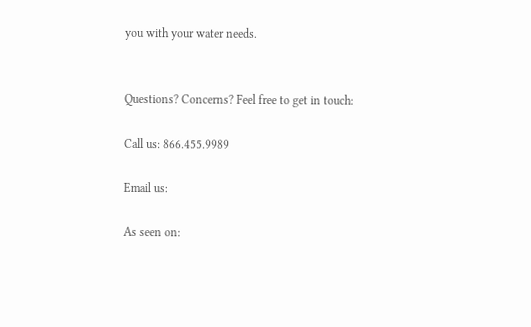you with your water needs.


Questions? Concerns? Feel free to get in touch:

Call us: 866.455.9989

Email us:

As seen on: